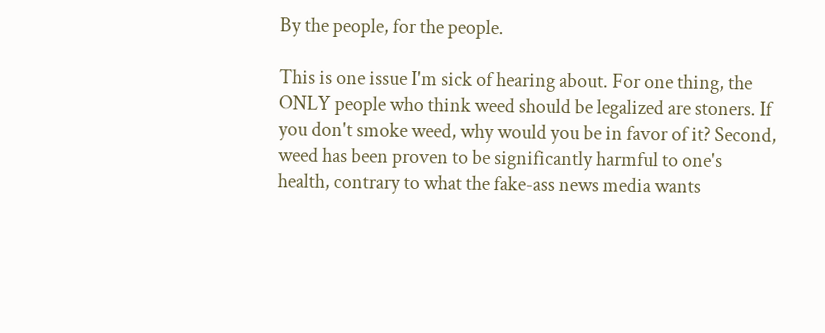By the people, for the people.

This is one issue I'm sick of hearing about. For one thing, the ONLY people who think weed should be legalized are stoners. If you don't smoke weed, why would you be in favor of it? Second, weed has been proven to be significantly harmful to one's health, contrary to what the fake-ass news media wants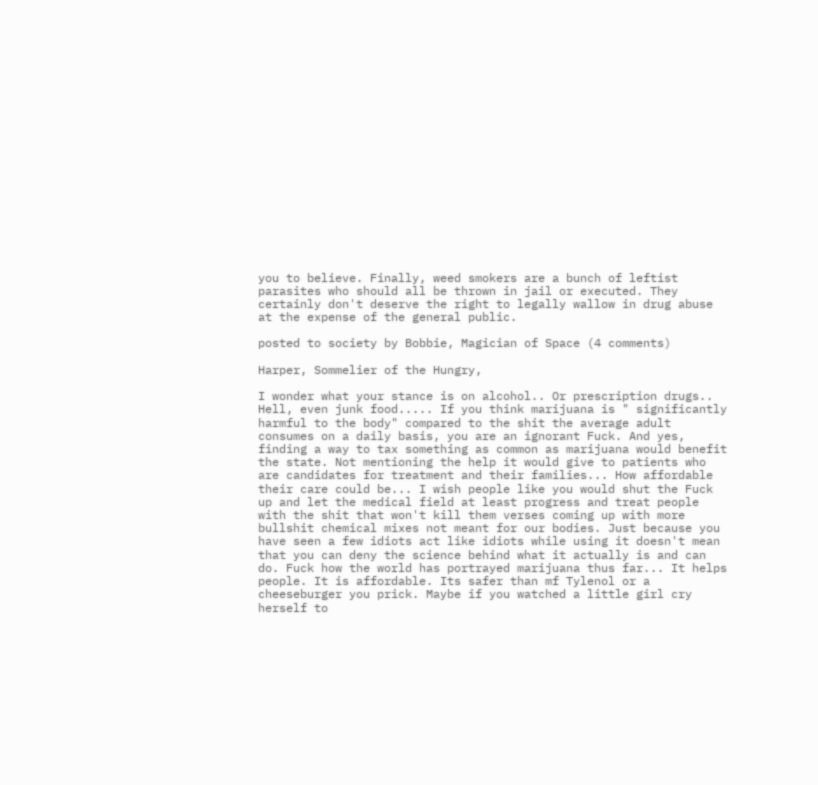you to believe. Finally, weed smokers are a bunch of leftist parasites who should all be thrown in jail or executed. They certainly don't deserve the right to legally wallow in drug abuse at the expense of the general public.

posted to society by Bobbie, Magician of Space (4 comments)

Harper, Sommelier of the Hungry,

I wonder what your stance is on alcohol.. Or prescription drugs.. Hell, even junk food..... If you think marijuana is " significantly harmful to the body" compared to the shit the average adult consumes on a daily basis, you are an ignorant Fuck. And yes, finding a way to tax something as common as marijuana would benefit the state. Not mentioning the help it would give to patients who are candidates for treatment and their families... How affordable their care could be... I wish people like you would shut the Fuck up and let the medical field at least progress and treat people with the shit that won't kill them verses coming up with more bullshit chemical mixes not meant for our bodies. Just because you have seen a few idiots act like idiots while using it doesn't mean that you can deny the science behind what it actually is and can do. Fuck how the world has portrayed marijuana thus far... It helps people. It is affordable. Its safer than mf Tylenol or a cheeseburger you prick. Maybe if you watched a little girl cry herself to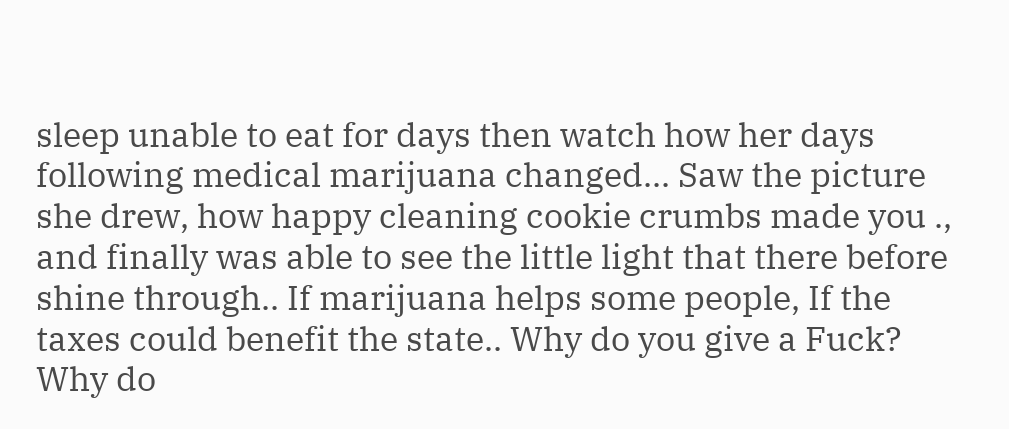sleep unable to eat for days then watch how her days following medical marijuana changed... Saw the picture she drew, how happy cleaning cookie crumbs made you ., and finally was able to see the little light that there before shine through.. If marijuana helps some people, If the taxes could benefit the state.. Why do you give a Fuck? Why do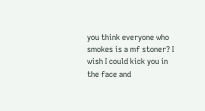you think everyone who smokes is a mf stoner? I wish I could kick you in the face and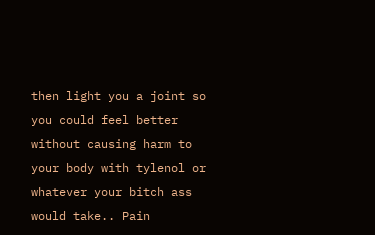then light you a joint so you could feel better without causing harm to your body with tylenol or whatever your bitch ass would take.. Pain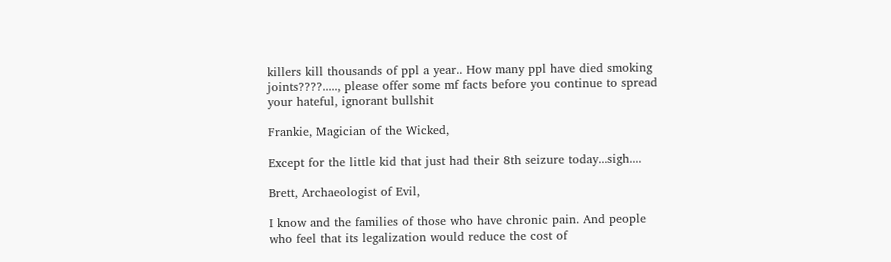killers kill thousands of ppl a year.. How many ppl have died smoking joints????....., please offer some mf facts before you continue to spread your hateful, ignorant bullshit

Frankie, Magician of the Wicked,

Except for the little kid that just had their 8th seizure today...sigh....

Brett, Archaeologist of Evil,

I know and the families of those who have chronic pain. And people who feel that its legalization would reduce the cost of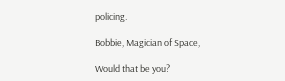policing.

Bobbie, Magician of Space,

Would that be you?